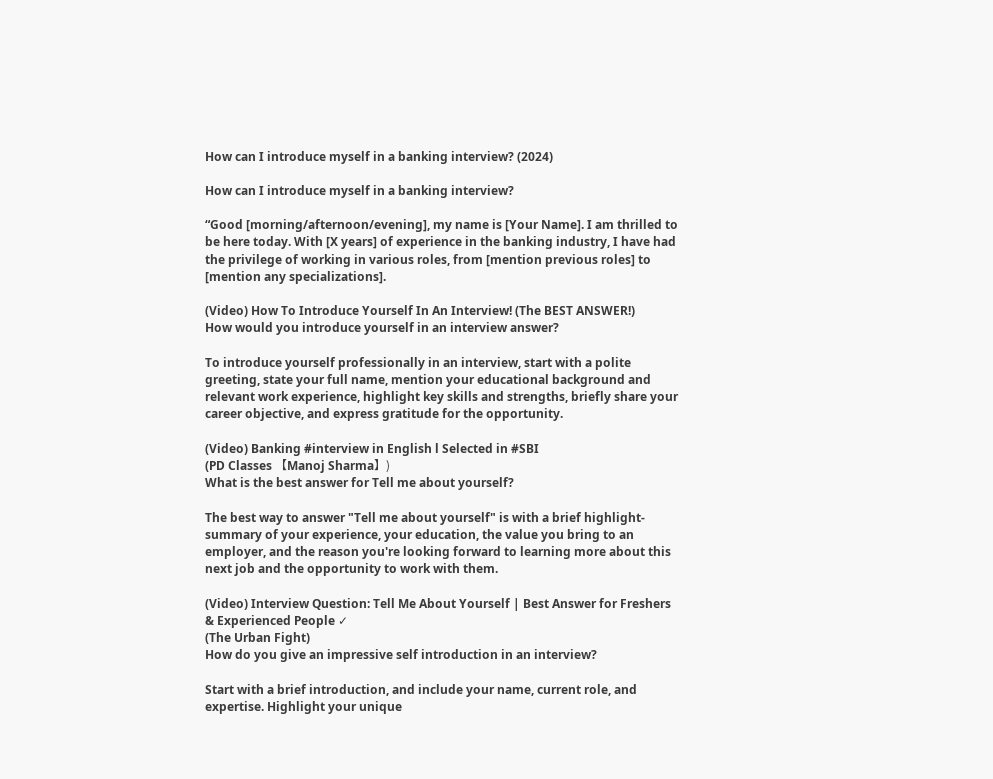How can I introduce myself in a banking interview? (2024)

How can I introduce myself in a banking interview?

“Good [morning/afternoon/evening], my name is [Your Name]. I am thrilled to be here today. With [X years] of experience in the banking industry, I have had the privilege of working in various roles, from [mention previous roles] to [mention any specializations].

(Video) How To Introduce Yourself In An Interview! (The BEST ANSWER!)
How would you introduce yourself in an interview answer?

To introduce yourself professionally in an interview, start with a polite greeting, state your full name, mention your educational background and relevant work experience, highlight key skills and strengths, briefly share your career objective, and express gratitude for the opportunity.

(Video) Banking #interview in English l Selected in #SBI
(PD Classes 【Manoj Sharma】)
What is the best answer for Tell me about yourself?

The best way to answer "Tell me about yourself" is with a brief highlight-summary of your experience, your education, the value you bring to an employer, and the reason you're looking forward to learning more about this next job and the opportunity to work with them.

(Video) Interview Question: Tell Me About Yourself | Best Answer for Freshers & Experienced People ✓
(The Urban Fight)
How do you give an impressive self introduction in an interview?

Start with a brief introduction, and include your name, current role, and expertise. Highlight your unique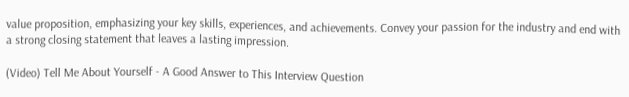value proposition, emphasizing your key skills, experiences, and achievements. Convey your passion for the industry and end with a strong closing statement that leaves a lasting impression.

(Video) Tell Me About Yourself - A Good Answer to This Interview Question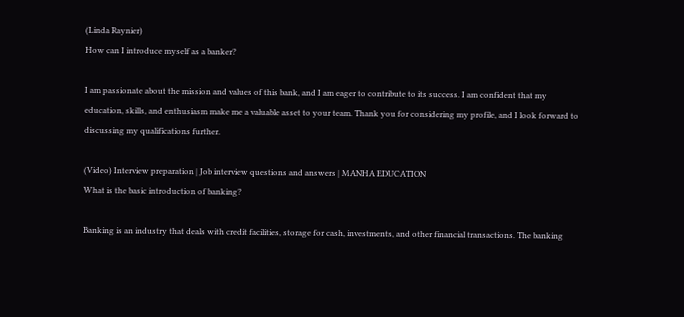(Linda Raynier)
How can I introduce myself as a banker?

I am passionate about the mission and values of this bank, and I am eager to contribute to its success. I am confident that my education, skills, and enthusiasm make me a valuable asset to your team. Thank you for considering my profile, and I look forward to discussing my qualifications further.

(Video) Interview preparation | Job interview questions and answers | MANHA EDUCATION
What is the basic introduction of banking?

Banking is an industry that deals with credit facilities, storage for cash, investments, and other financial transactions. The banking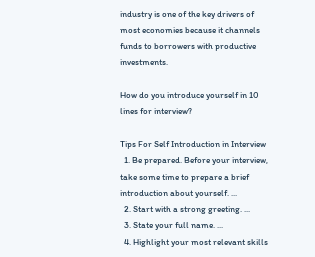industry is one of the key drivers of most economies because it channels funds to borrowers with productive investments.

How do you introduce yourself in 10 lines for interview?

Tips For Self Introduction in Interview
  1. Be prepared. Before your interview, take some time to prepare a brief introduction about yourself. ...
  2. Start with a strong greeting. ...
  3. State your full name. ...
  4. Highlight your most relevant skills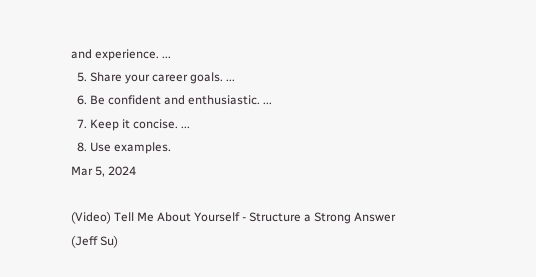and experience. ...
  5. Share your career goals. ...
  6. Be confident and enthusiastic. ...
  7. Keep it concise. ...
  8. Use examples.
Mar 5, 2024

(Video) Tell Me About Yourself - Structure a Strong Answer
(Jeff Su)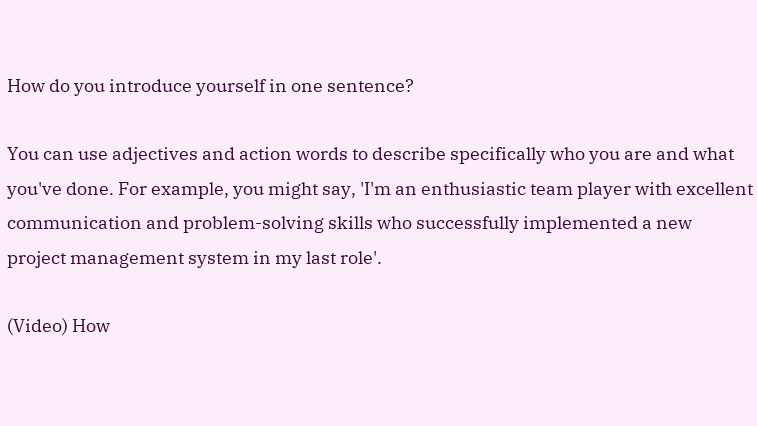How do you introduce yourself in one sentence?

You can use adjectives and action words to describe specifically who you are and what you've done. For example, you might say, 'I'm an enthusiastic team player with excellent communication and problem-solving skills who successfully implemented a new project management system in my last role'.

(Video) How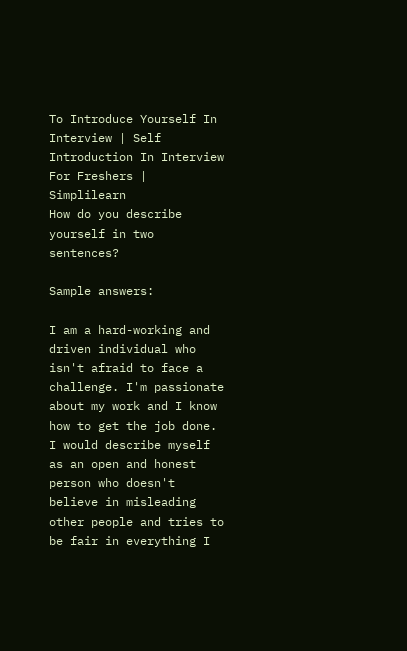To Introduce Yourself In Interview | Self Introduction In Interview For Freshers | Simplilearn
How do you describe yourself in two sentences?

Sample answers:

I am a hard-working and driven individual who isn't afraid to face a challenge. I'm passionate about my work and I know how to get the job done. I would describe myself as an open and honest person who doesn't believe in misleading other people and tries to be fair in everything I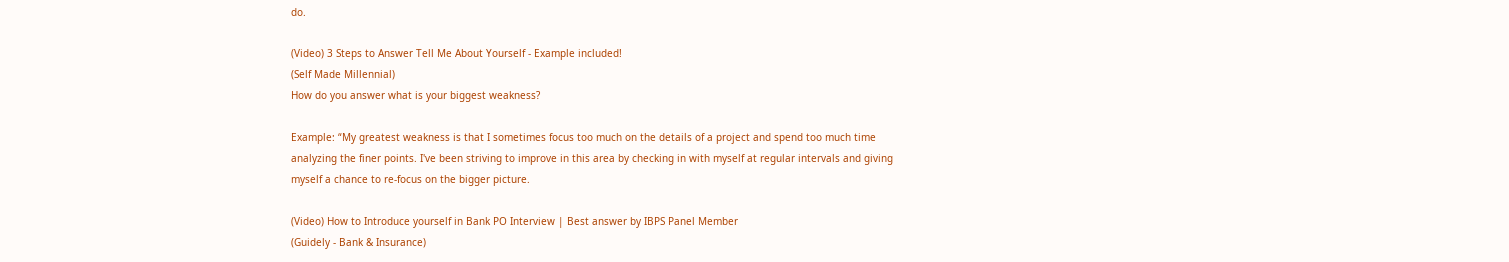do.

(Video) 3 Steps to Answer Tell Me About Yourself - Example included!
(Self Made Millennial)
How do you answer what is your biggest weakness?

Example: “My greatest weakness is that I sometimes focus too much on the details of a project and spend too much time analyzing the finer points. I've been striving to improve in this area by checking in with myself at regular intervals and giving myself a chance to re-focus on the bigger picture.

(Video) How to Introduce yourself in Bank PO Interview | Best answer by IBPS Panel Member
(Guidely - Bank & Insurance)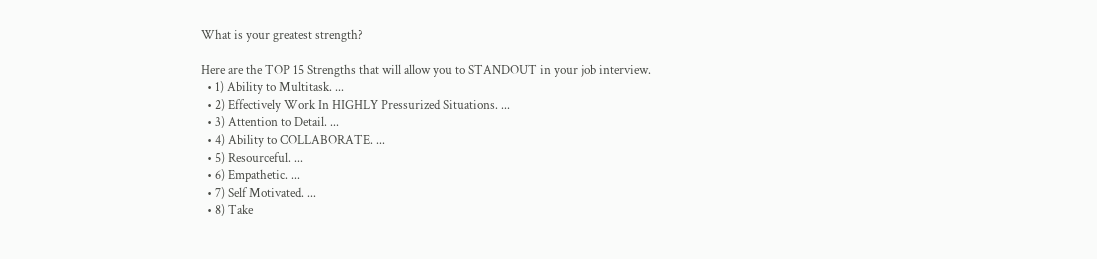What is your greatest strength?

Here are the TOP 15 Strengths that will allow you to STANDOUT in your job interview.
  • 1) Ability to Multitask. ...
  • 2) Effectively Work In HIGHLY Pressurized Situations. ...
  • 3) Attention to Detail. ...
  • 4) Ability to COLLABORATE. ...
  • 5) Resourceful. ...
  • 6) Empathetic. ...
  • 7) Self Motivated. ...
  • 8) Take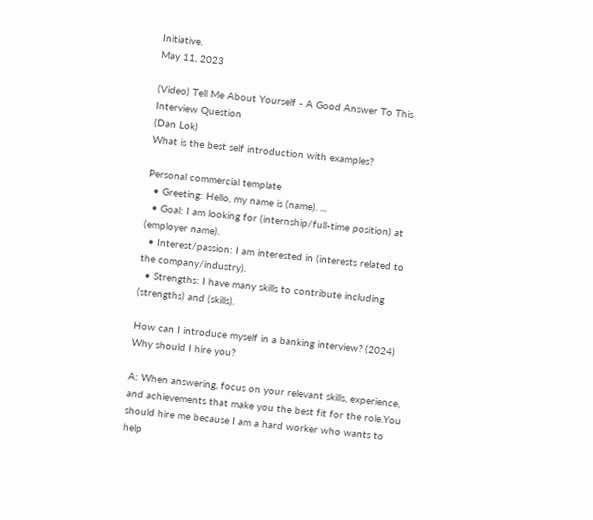Initiative.
May 11, 2023

(Video) Tell Me About Yourself - A Good Answer To This Interview Question
(Dan Lok)
What is the best self introduction with examples?

Personal commercial template
  • Greeting: Hello, my name is (name). ...
  • Goal: I am looking for (internship/full-time position) at (employer name).
  • Interest/passion: I am interested in (interests related to the company/industry).
  • Strengths: I have many skills to contribute including (strengths) and (skills).

How can I introduce myself in a banking interview? (2024)
Why should I hire you?

A: When answering, focus on your relevant skills, experience, and achievements that make you the best fit for the role.You should hire me because I am a hard worker who wants to help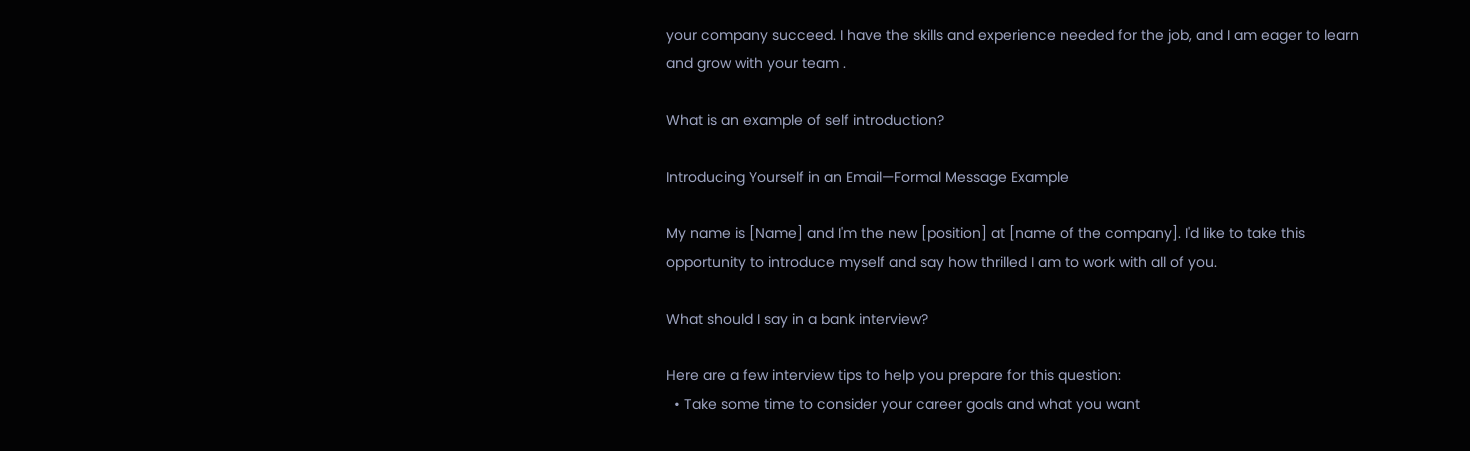your company succeed. I have the skills and experience needed for the job, and I am eager to learn and grow with your team .

What is an example of self introduction?

Introducing Yourself in an Email—Formal Message Example

My name is [Name] and I'm the new [position] at [name of the company]. I'd like to take this opportunity to introduce myself and say how thrilled I am to work with all of you.

What should I say in a bank interview?

Here are a few interview tips to help you prepare for this question:
  • Take some time to consider your career goals and what you want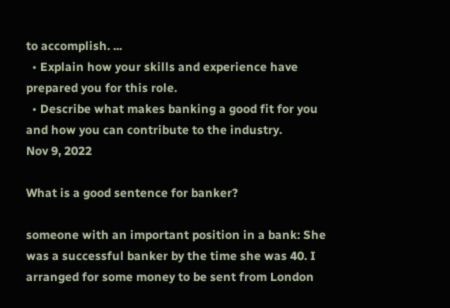to accomplish. ...
  • Explain how your skills and experience have prepared you for this role.
  • Describe what makes banking a good fit for you and how you can contribute to the industry.
Nov 9, 2022

What is a good sentence for banker?

someone with an important position in a bank: She was a successful banker by the time she was 40. I arranged for some money to be sent from London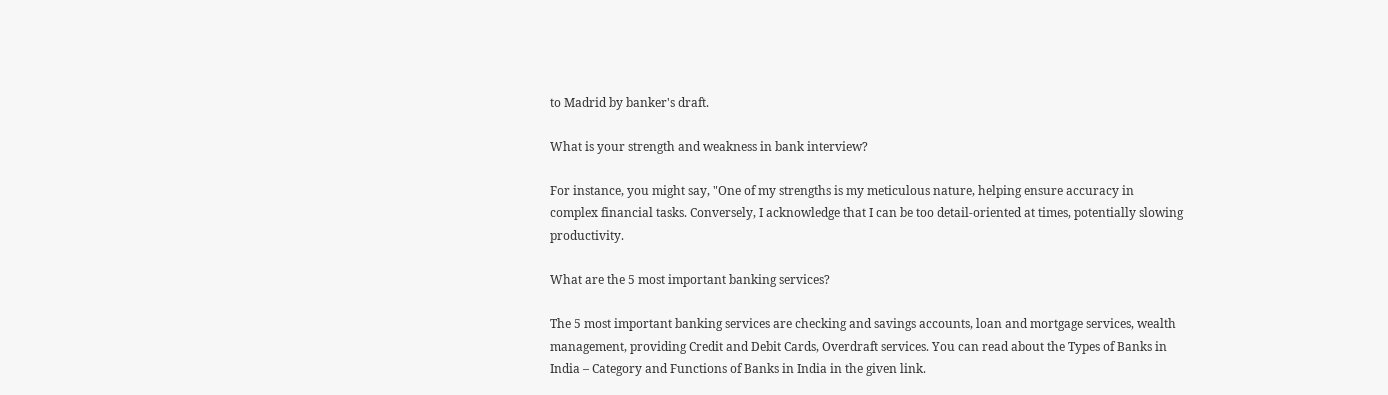to Madrid by banker's draft.

What is your strength and weakness in bank interview?

For instance, you might say, "One of my strengths is my meticulous nature, helping ensure accuracy in complex financial tasks. Conversely, I acknowledge that I can be too detail-oriented at times, potentially slowing productivity.

What are the 5 most important banking services?

The 5 most important banking services are checking and savings accounts, loan and mortgage services, wealth management, providing Credit and Debit Cards, Overdraft services. You can read about the Types of Banks in India – Category and Functions of Banks in India in the given link.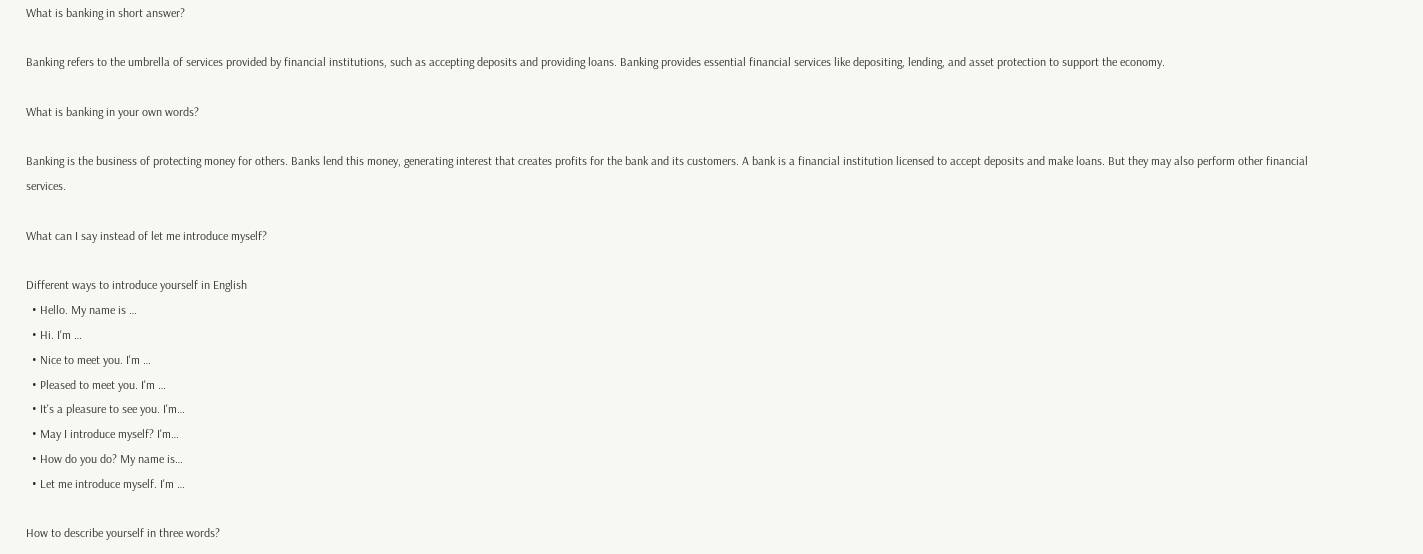What is banking in short answer?

Banking refers to the umbrella of services provided by financial institutions, such as accepting deposits and providing loans. Banking provides essential financial services like depositing, lending, and asset protection to support the economy.

What is banking in your own words?

Banking is the business of protecting money for others. Banks lend this money, generating interest that creates profits for the bank and its customers. A bank is a financial institution licensed to accept deposits and make loans. But they may also perform other financial services.

What can I say instead of let me introduce myself?

Different ways to introduce yourself in English
  • Hello. My name is …
  • Hi. I'm …
  • Nice to meet you. I'm …
  • Pleased to meet you. I'm …
  • It's a pleasure to see you. I'm…
  • May I introduce myself? I'm…
  • How do you do? My name is…
  • Let me introduce myself. I'm …

How to describe yourself in three words?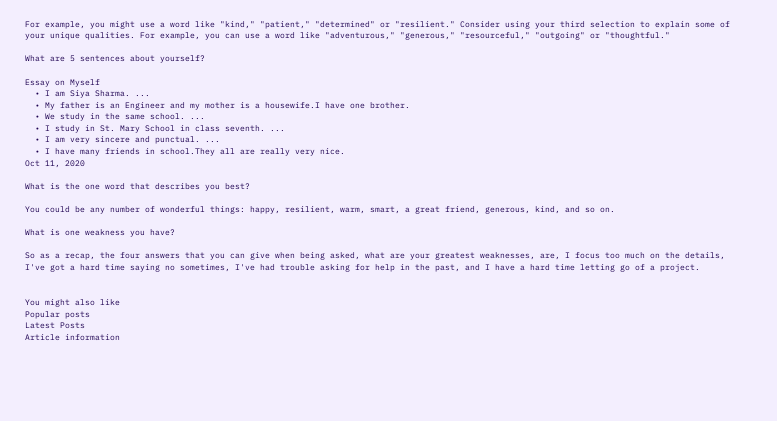For example, you might use a word like "kind," "patient," "determined" or "resilient." Consider using your third selection to explain some of your unique qualities. For example, you can use a word like "adventurous," "generous," "resourceful," "outgoing" or "thoughtful."

What are 5 sentences about yourself?

Essay on Myself
  • I am Siya Sharma. ...
  • My father is an Engineer and my mother is a housewife.I have one brother.
  • We study in the same school. ...
  • I study in St. Mary School in class seventh. ...
  • I am very sincere and punctual. ...
  • I have many friends in school.They all are really very nice.
Oct 11, 2020

What is the one word that describes you best?

You could be any number of wonderful things: happy, resilient, warm, smart, a great friend, generous, kind, and so on.

What is one weakness you have?

So as a recap, the four answers that you can give when being asked, what are your greatest weaknesses, are, I focus too much on the details, I've got a hard time saying no sometimes, I've had trouble asking for help in the past, and I have a hard time letting go of a project.


You might also like
Popular posts
Latest Posts
Article information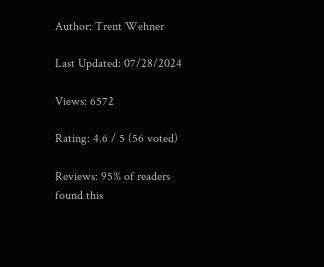Author: Trent Wehner

Last Updated: 07/28/2024

Views: 6572

Rating: 4.6 / 5 (56 voted)

Reviews: 95% of readers found this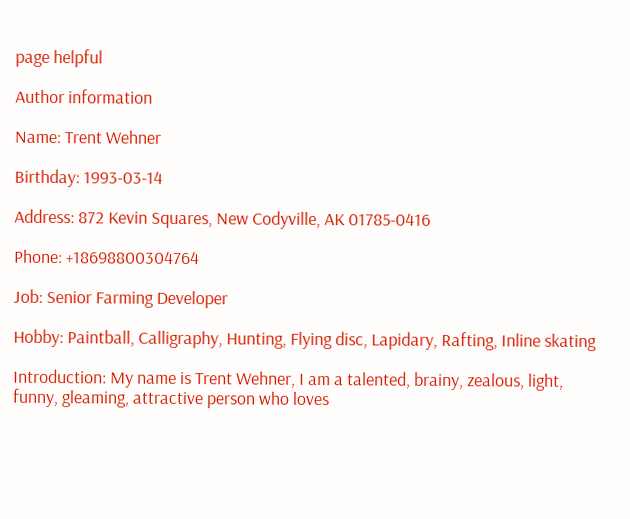page helpful

Author information

Name: Trent Wehner

Birthday: 1993-03-14

Address: 872 Kevin Squares, New Codyville, AK 01785-0416

Phone: +18698800304764

Job: Senior Farming Developer

Hobby: Paintball, Calligraphy, Hunting, Flying disc, Lapidary, Rafting, Inline skating

Introduction: My name is Trent Wehner, I am a talented, brainy, zealous, light, funny, gleaming, attractive person who loves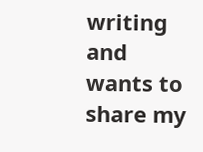writing and wants to share my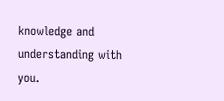knowledge and understanding with you.